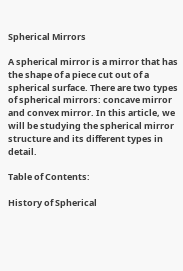Spherical Mirrors

A spherical mirror is a mirror that has the shape of a piece cut out of a spherical surface. There are two types of spherical mirrors: concave mirror and convex mirror. In this article, we will be studying the spherical mirror structure and its different types in detail.

Table of Contents:

History of Spherical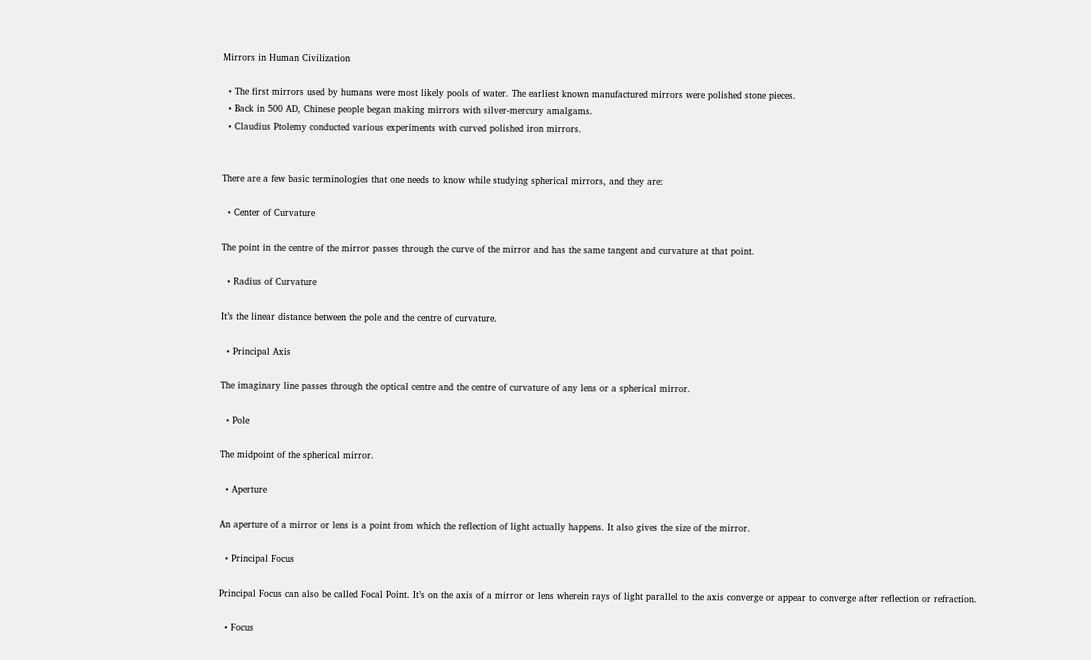Mirrors in Human Civilization

  • The first mirrors used by humans were most likely pools of water. The earliest known manufactured mirrors were polished stone pieces.
  • Back in 500 AD, Chinese people began making mirrors with silver-mercury amalgams.
  • Claudius Ptolemy conducted various experiments with curved polished iron mirrors.


There are a few basic terminologies that one needs to know while studying spherical mirrors, and they are:

  • Center of Curvature

The point in the centre of the mirror passes through the curve of the mirror and has the same tangent and curvature at that point.

  • Radius of Curvature

It’s the linear distance between the pole and the centre of curvature.

  • Principal Axis

The imaginary line passes through the optical centre and the centre of curvature of any lens or a spherical mirror.

  • Pole

The midpoint of the spherical mirror.

  • Aperture

An aperture of a mirror or lens is a point from which the reflection of light actually happens. It also gives the size of the mirror.

  • Principal Focus

Principal Focus can also be called Focal Point. It’s on the axis of a mirror or lens wherein rays of light parallel to the axis converge or appear to converge after reflection or refraction.

  • Focus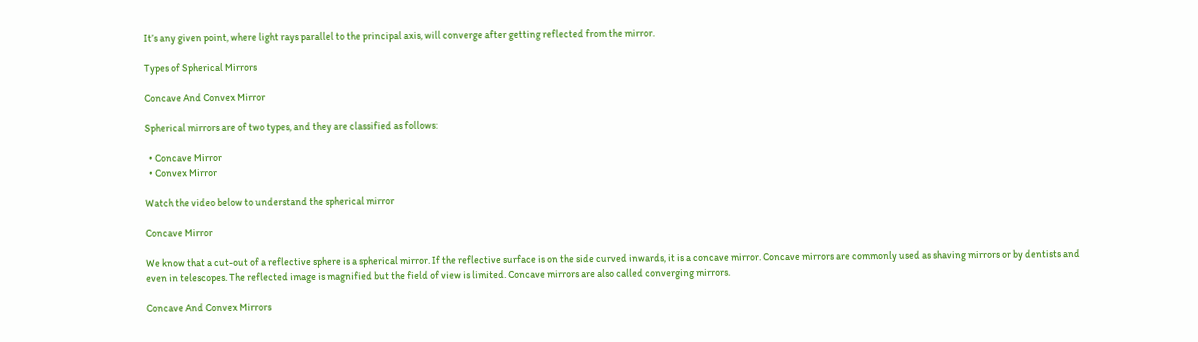It’s any given point, where light rays parallel to the principal axis, will converge after getting reflected from the mirror.

Types of Spherical Mirrors

Concave And Convex Mirror

Spherical mirrors are of two types, and they are classified as follows:

  • Concave Mirror
  • Convex Mirror

Watch the video below to understand the spherical mirror

Concave Mirror

We know that a cut-out of a reflective sphere is a spherical mirror. If the reflective surface is on the side curved inwards, it is a concave mirror. Concave mirrors are commonly used as shaving mirrors or by dentists and even in telescopes. The reflected image is magnified but the field of view is limited. Concave mirrors are also called converging mirrors.

Concave And Convex Mirrors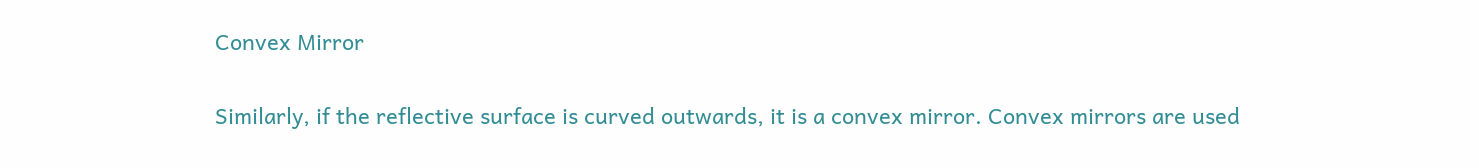Convex Mirror

Similarly, if the reflective surface is curved outwards, it is a convex mirror. Convex mirrors are used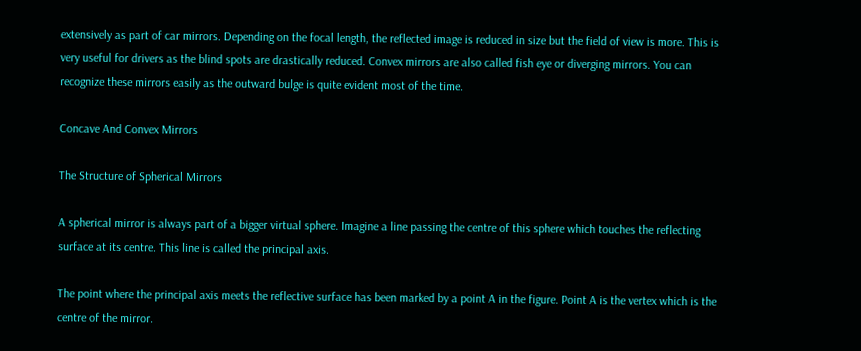extensively as part of car mirrors. Depending on the focal length, the reflected image is reduced in size but the field of view is more. This is very useful for drivers as the blind spots are drastically reduced. Convex mirrors are also called fish eye or diverging mirrors. You can recognize these mirrors easily as the outward bulge is quite evident most of the time.

Concave And Convex Mirrors

The Structure of Spherical Mirrors

A spherical mirror is always part of a bigger virtual sphere. Imagine a line passing the centre of this sphere which touches the reflecting surface at its centre. This line is called the principal axis.

The point where the principal axis meets the reflective surface has been marked by a point A in the figure. Point A is the vertex which is the centre of the mirror.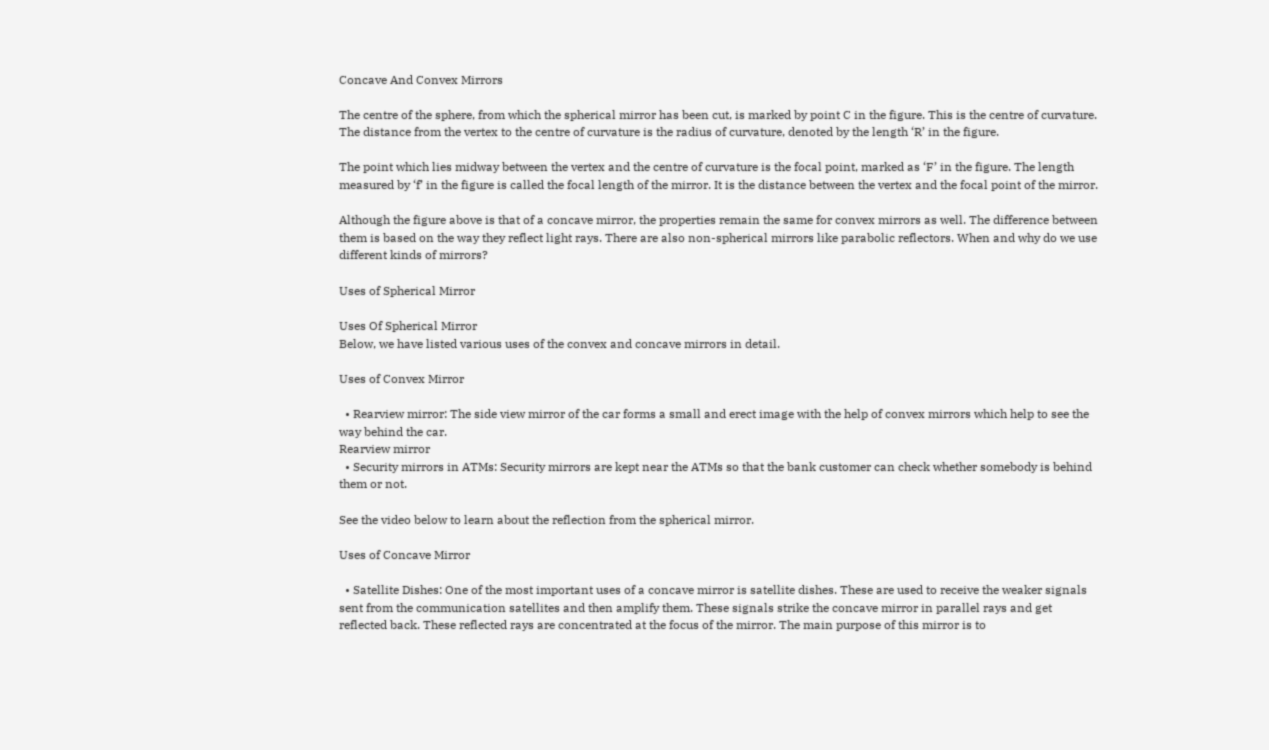Concave And Convex Mirrors

The centre of the sphere, from which the spherical mirror has been cut, is marked by point C in the figure. This is the centre of curvature. The distance from the vertex to the centre of curvature is the radius of curvature, denoted by the length ‘R’ in the figure.

The point which lies midway between the vertex and the centre of curvature is the focal point, marked as ‘F’ in the figure. The length measured by ‘f’ in the figure is called the focal length of the mirror. It is the distance between the vertex and the focal point of the mirror.

Although the figure above is that of a concave mirror, the properties remain the same for convex mirrors as well. The difference between them is based on the way they reflect light rays. There are also non-spherical mirrors like parabolic reflectors. When and why do we use different kinds of mirrors?

Uses of Spherical Mirror

Uses Of Spherical Mirror
Below, we have listed various uses of the convex and concave mirrors in detail.

Uses of Convex Mirror

  • Rearview mirror: The side view mirror of the car forms a small and erect image with the help of convex mirrors which help to see the way behind the car.
Rearview mirror
  • Security mirrors in ATMs: Security mirrors are kept near the ATMs so that the bank customer can check whether somebody is behind them or not.

See the video below to learn about the reflection from the spherical mirror.

Uses of Concave Mirror

  • Satellite Dishes: One of the most important uses of a concave mirror is satellite dishes. These are used to receive the weaker signals sent from the communication satellites and then amplify them. These signals strike the concave mirror in parallel rays and get reflected back. These reflected rays are concentrated at the focus of the mirror. The main purpose of this mirror is to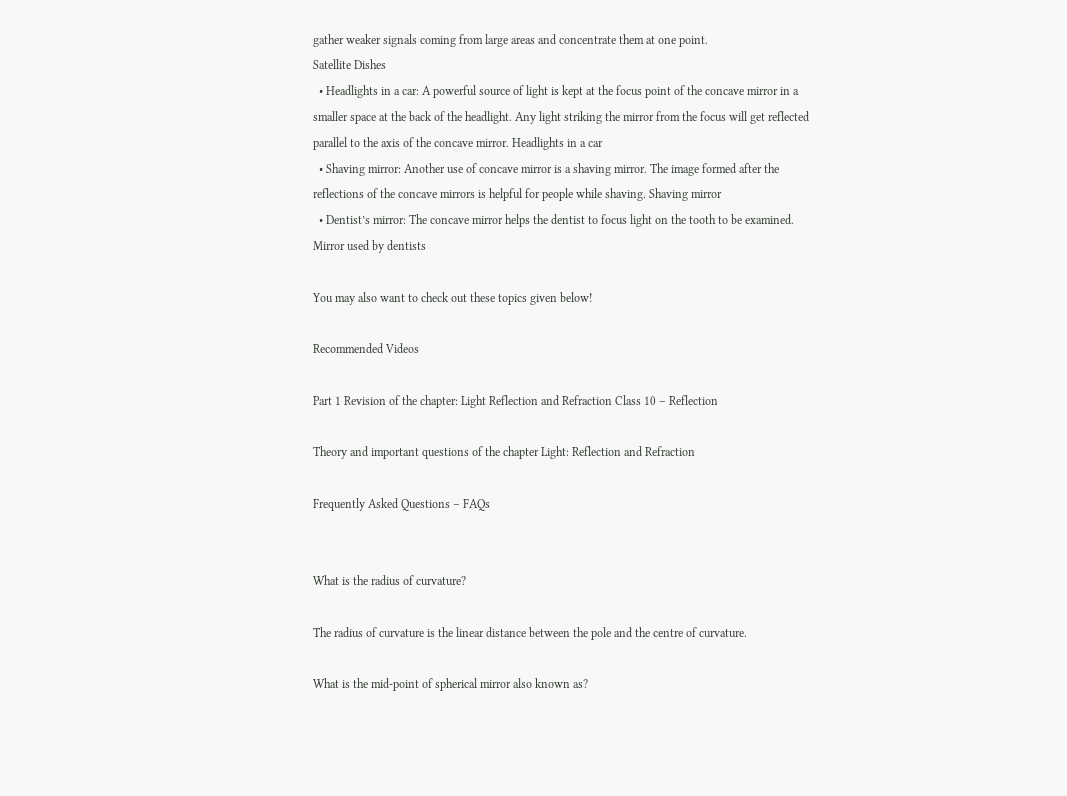gather weaker signals coming from large areas and concentrate them at one point.
Satellite Dishes
  • Headlights in a car: A powerful source of light is kept at the focus point of the concave mirror in a smaller space at the back of the headlight. Any light striking the mirror from the focus will get reflected parallel to the axis of the concave mirror. Headlights in a car
  • Shaving mirror: Another use of concave mirror is a shaving mirror. The image formed after the reflections of the concave mirrors is helpful for people while shaving. Shaving mirror
  • Dentist’s mirror: The concave mirror helps the dentist to focus light on the tooth to be examined. Mirror used by dentists

You may also want to check out these topics given below!

Recommended Videos

Part 1 Revision of the chapter: Light Reflection and Refraction Class 10 – Reflection

Theory and important questions of the chapter Light: Reflection and Refraction

Frequently Asked Questions – FAQs


What is the radius of curvature?

The radius of curvature is the linear distance between the pole and the centre of curvature.

What is the mid-point of spherical mirror also known as?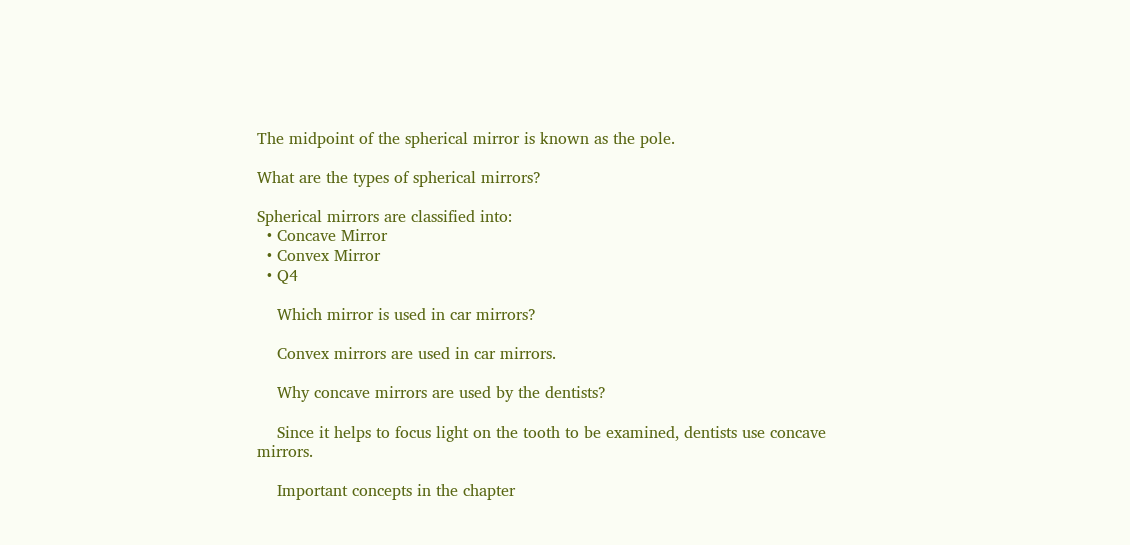The midpoint of the spherical mirror is known as the pole.

What are the types of spherical mirrors?

Spherical mirrors are classified into:
  • Concave Mirror
  • Convex Mirror
  • Q4

    Which mirror is used in car mirrors?

    Convex mirrors are used in car mirrors.

    Why concave mirrors are used by the dentists?

    Since it helps to focus light on the tooth to be examined, dentists use concave mirrors.

    Important concepts in the chapter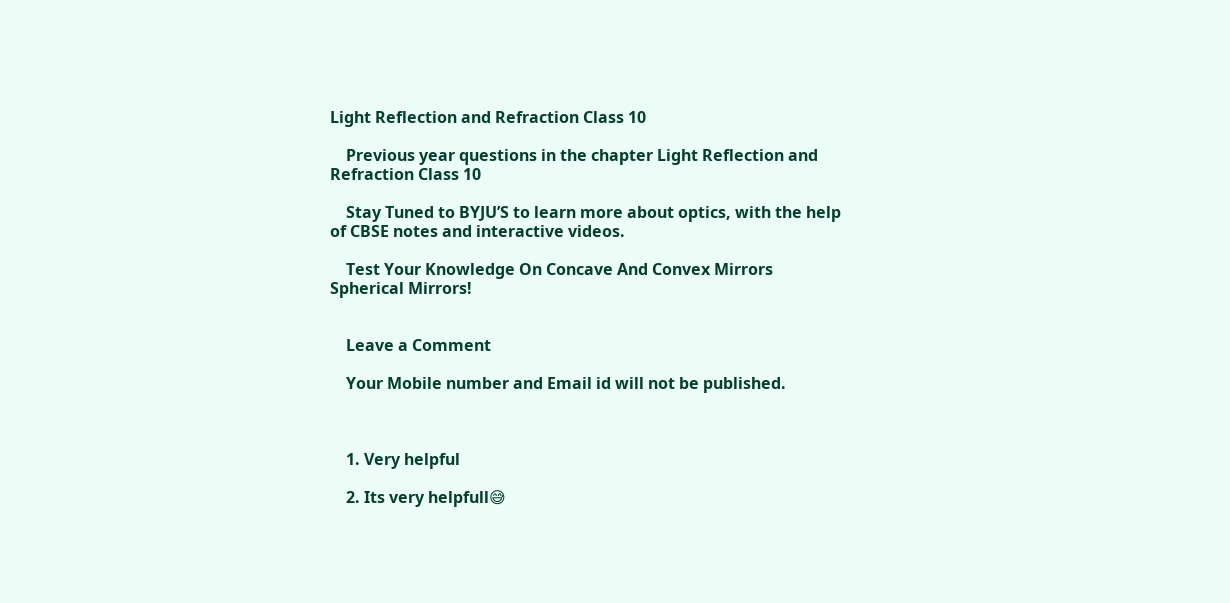Light Reflection and Refraction Class 10

    Previous year questions in the chapter Light Reflection and Refraction Class 10

    Stay Tuned to BYJU’S to learn more about optics, with the help of CBSE notes and interactive videos.

    Test Your Knowledge On Concave And Convex Mirrors Spherical Mirrors!


    Leave a Comment

    Your Mobile number and Email id will not be published.



    1. Very helpful

    2. Its very helpfull😅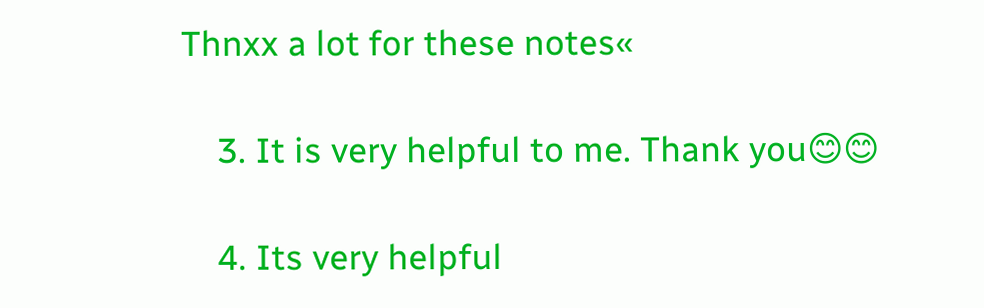Thnxx a lot for these notes«

    3. It is very helpful to me. Thank you😊😊

    4. Its very helpful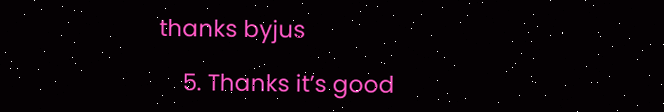thanks byjus

    5. Thanks it’s good